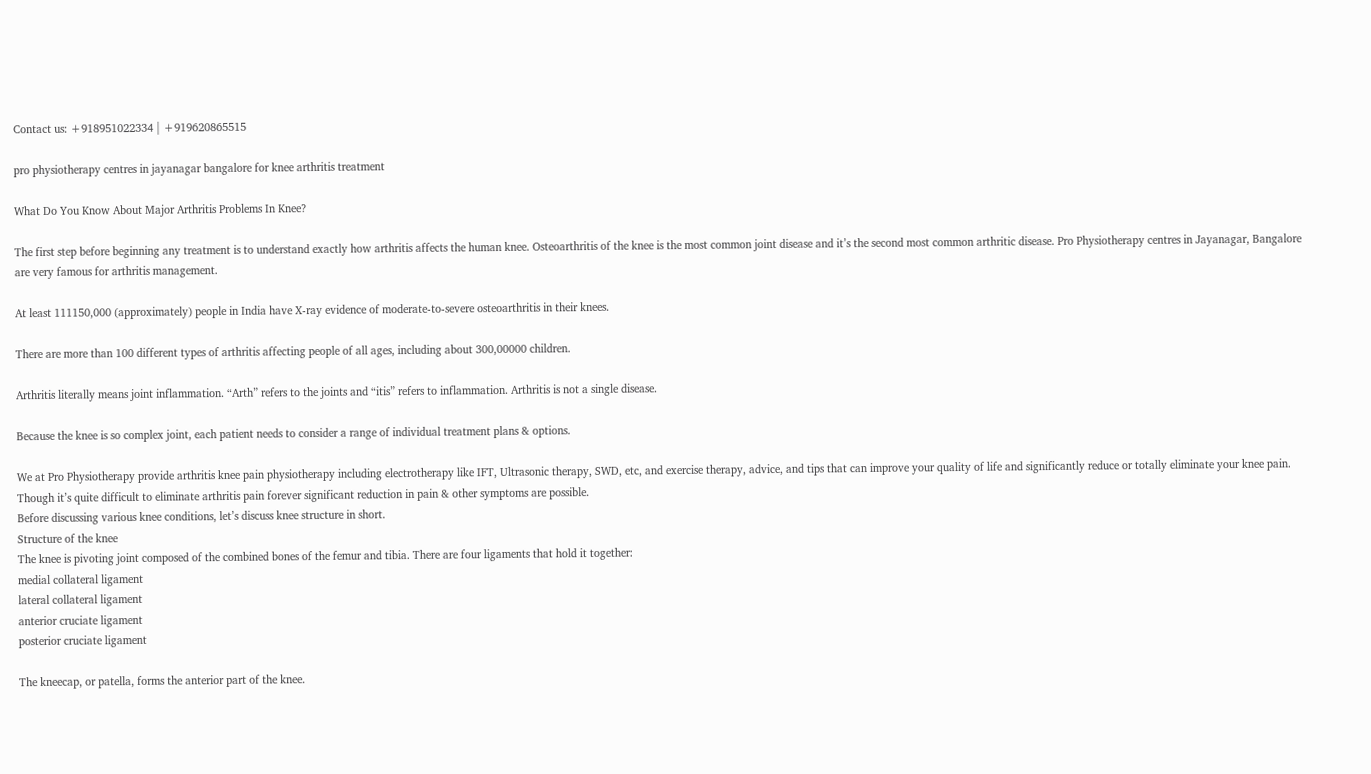Contact us: +918951022334 | +919620865515

pro physiotherapy centres in jayanagar bangalore for knee arthritis treatment

What Do You Know About Major Arthritis Problems In Knee?

The first step before beginning any treatment is to understand exactly how arthritis affects the human knee. Osteoarthritis of the knee is the most common joint disease and it’s the second most common arthritic disease. Pro Physiotherapy centres in Jayanagar, Bangalore are very famous for arthritis management.

At least 111150,000 (approximately) people in India have X-ray evidence of moderate-to-severe osteoarthritis in their knees.

There are more than 100 different types of arthritis affecting people of all ages, including about 300,00000 children.

Arthritis literally means joint inflammation. “Arth” refers to the joints and “itis” refers to inflammation. Arthritis is not a single disease.

Because the knee is so complex joint, each patient needs to consider a range of individual treatment plans & options.

We at Pro Physiotherapy provide arthritis knee pain physiotherapy including electrotherapy like IFT, Ultrasonic therapy, SWD, etc, and exercise therapy, advice, and tips that can improve your quality of life and significantly reduce or totally eliminate your knee pain. Though it’s quite difficult to eliminate arthritis pain forever significant reduction in pain & other symptoms are possible.
Before discussing various knee conditions, let’s discuss knee structure in short.
Structure of the knee
The knee is pivoting joint composed of the combined bones of the femur and tibia. There are four ligaments that hold it together:
medial collateral ligament
lateral collateral ligament
anterior cruciate ligament
posterior cruciate ligament

The kneecap, or patella, forms the anterior part of the knee.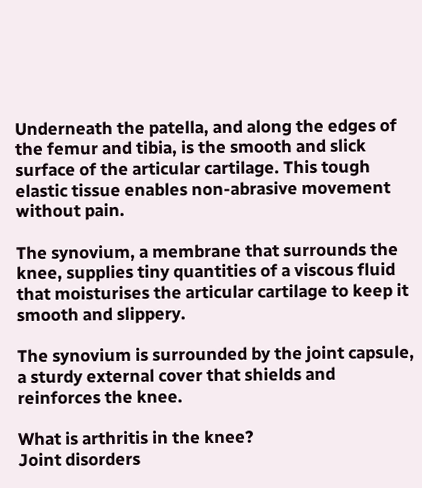Underneath the patella, and along the edges of the femur and tibia, is the smooth and slick surface of the articular cartilage. This tough elastic tissue enables non-abrasive movement without pain.

The synovium, a membrane that surrounds the knee, supplies tiny quantities of a viscous fluid that moisturises the articular cartilage to keep it smooth and slippery.

The synovium is surrounded by the joint capsule, a sturdy external cover that shields and reinforces the knee.

What is arthritis in the knee?
Joint disorders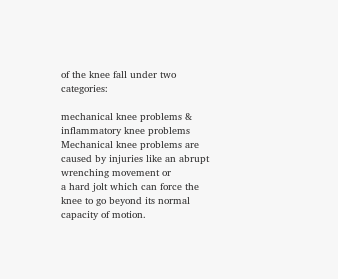of the knee fall under two categories:

mechanical knee problems &
inflammatory knee problems
Mechanical knee problems are caused by injuries like an abrupt wrenching movement or
a hard jolt which can force the knee to go beyond its normal capacity of motion.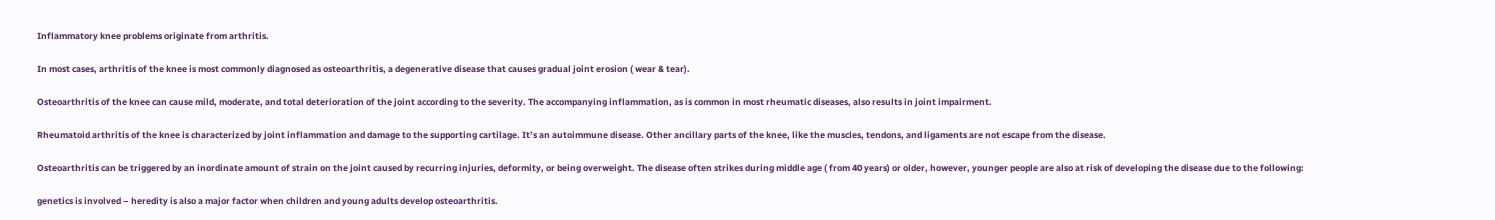Inflammatory knee problems originate from arthritis.

In most cases, arthritis of the knee is most commonly diagnosed as osteoarthritis, a degenerative disease that causes gradual joint erosion ( wear & tear).

Osteoarthritis of the knee can cause mild, moderate, and total deterioration of the joint according to the severity. The accompanying inflammation, as is common in most rheumatic diseases, also results in joint impairment.

Rheumatoid arthritis of the knee is characterized by joint inflammation and damage to the supporting cartilage. It’s an autoimmune disease. Other ancillary parts of the knee, like the muscles, tendons, and ligaments are not escape from the disease.

Osteoarthritis can be triggered by an inordinate amount of strain on the joint caused by recurring injuries, deformity, or being overweight. The disease often strikes during middle age ( from 40 years) or older, however, younger people are also at risk of developing the disease due to the following:

genetics is involved – heredity is also a major factor when children and young adults develop osteoarthritis.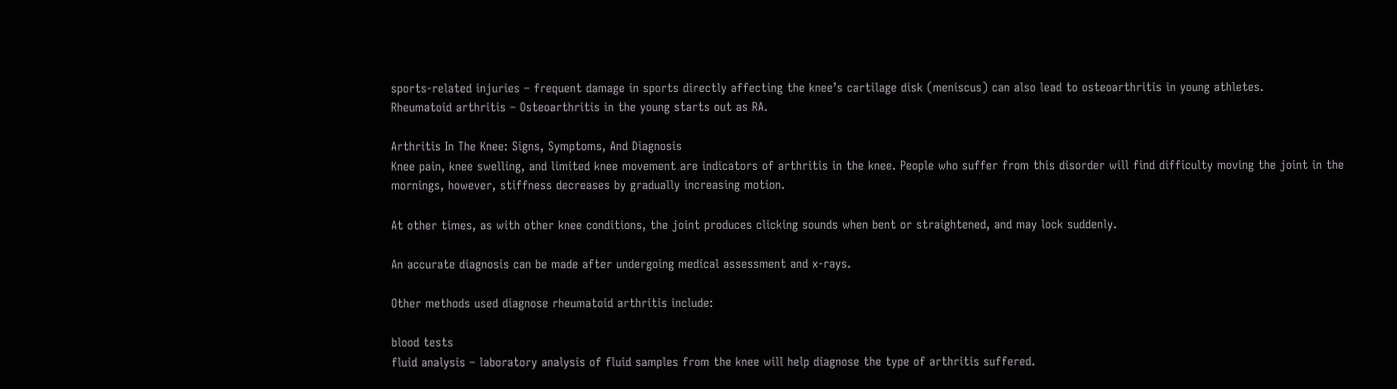sports-related injuries – frequent damage in sports directly affecting the knee’s cartilage disk (meniscus) can also lead to osteoarthritis in young athletes.
Rheumatoid arthritis – Osteoarthritis in the young starts out as RA.

Arthritis In The Knee: Signs, Symptoms, And Diagnosis
Knee pain, knee swelling, and limited knee movement are indicators of arthritis in the knee. People who suffer from this disorder will find difficulty moving the joint in the mornings, however, stiffness decreases by gradually increasing motion.

At other times, as with other knee conditions, the joint produces clicking sounds when bent or straightened, and may lock suddenly.

An accurate diagnosis can be made after undergoing medical assessment and x-rays.

Other methods used diagnose rheumatoid arthritis include:

blood tests
fluid analysis – laboratory analysis of fluid samples from the knee will help diagnose the type of arthritis suffered.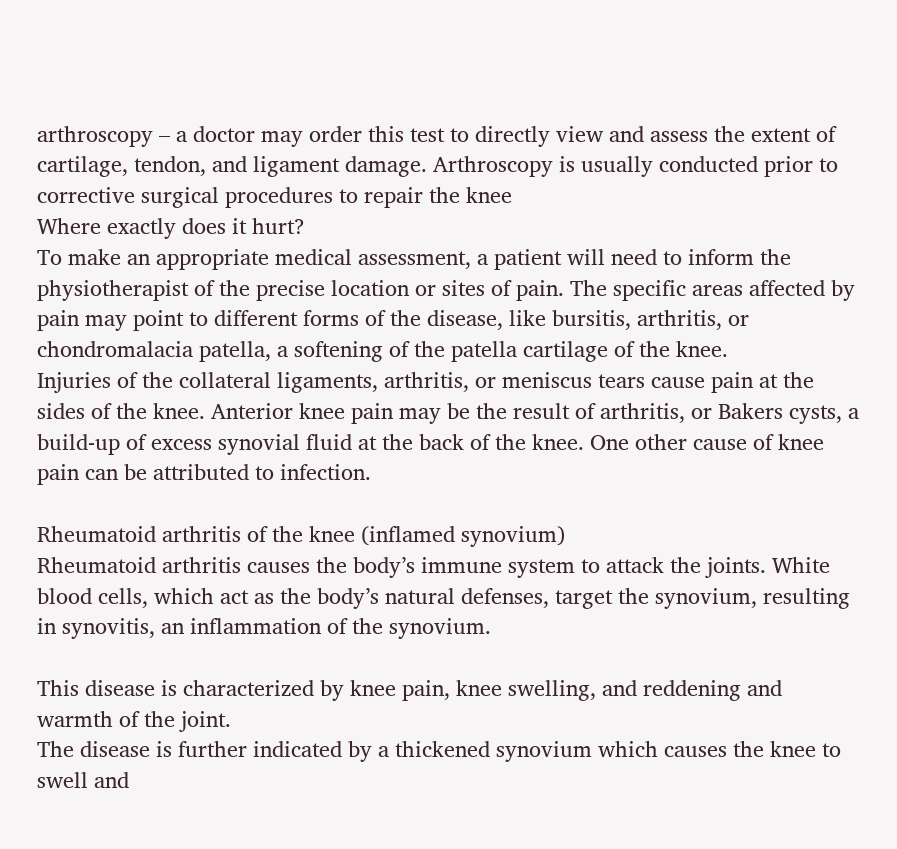arthroscopy – a doctor may order this test to directly view and assess the extent of cartilage, tendon, and ligament damage. Arthroscopy is usually conducted prior to corrective surgical procedures to repair the knee
Where exactly does it hurt?
To make an appropriate medical assessment, a patient will need to inform the physiotherapist of the precise location or sites of pain. The specific areas affected by pain may point to different forms of the disease, like bursitis, arthritis, or chondromalacia patella, a softening of the patella cartilage of the knee.
Injuries of the collateral ligaments, arthritis, or meniscus tears cause pain at the sides of the knee. Anterior knee pain may be the result of arthritis, or Bakers cysts, a build-up of excess synovial fluid at the back of the knee. One other cause of knee pain can be attributed to infection.

Rheumatoid arthritis of the knee (inflamed synovium)
Rheumatoid arthritis causes the body’s immune system to attack the joints. White blood cells, which act as the body’s natural defenses, target the synovium, resulting in synovitis, an inflammation of the synovium.

This disease is characterized by knee pain, knee swelling, and reddening and warmth of the joint.
The disease is further indicated by a thickened synovium which causes the knee to swell and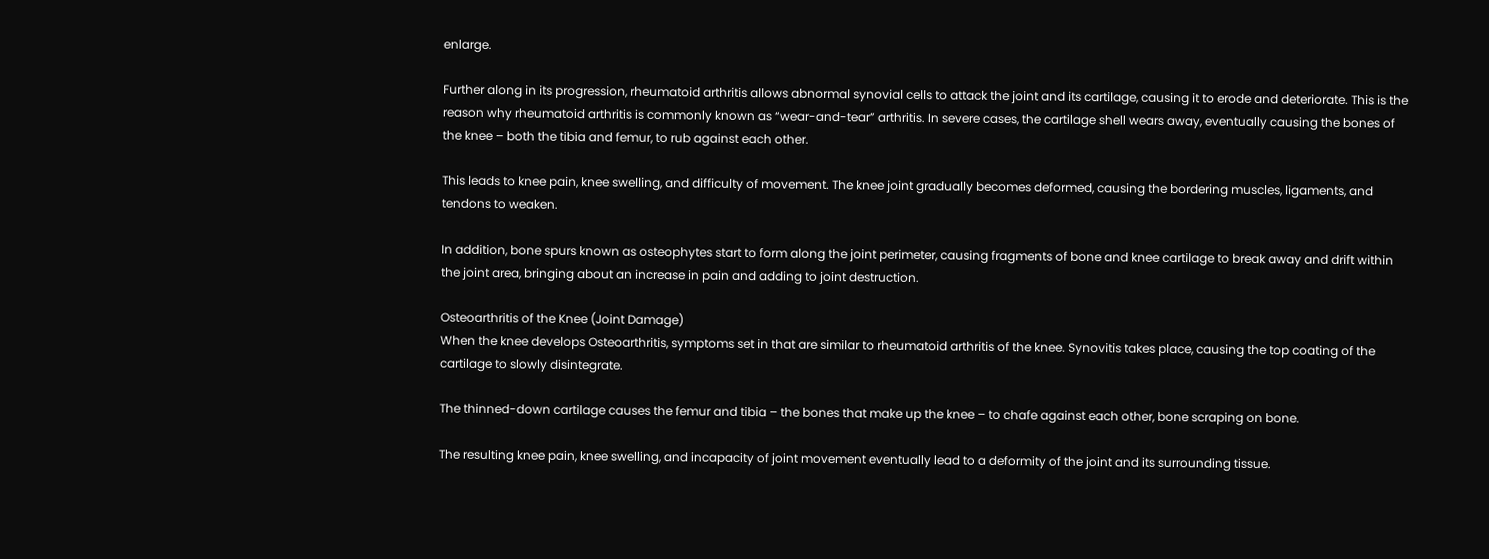enlarge.

Further along in its progression, rheumatoid arthritis allows abnormal synovial cells to attack the joint and its cartilage, causing it to erode and deteriorate. This is the reason why rheumatoid arthritis is commonly known as “wear-and-tear” arthritis. In severe cases, the cartilage shell wears away, eventually causing the bones of the knee – both the tibia and femur, to rub against each other.

This leads to knee pain, knee swelling, and difficulty of movement. The knee joint gradually becomes deformed, causing the bordering muscles, ligaments, and tendons to weaken.

In addition, bone spurs known as osteophytes start to form along the joint perimeter, causing fragments of bone and knee cartilage to break away and drift within the joint area, bringing about an increase in pain and adding to joint destruction.

Osteoarthritis of the Knee (Joint Damage)
When the knee develops Osteoarthritis, symptoms set in that are similar to rheumatoid arthritis of the knee. Synovitis takes place, causing the top coating of the cartilage to slowly disintegrate.

The thinned-down cartilage causes the femur and tibia – the bones that make up the knee – to chafe against each other, bone scraping on bone.

The resulting knee pain, knee swelling, and incapacity of joint movement eventually lead to a deformity of the joint and its surrounding tissue.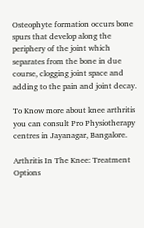Osteophyte formation occurs bone spurs that develop along the periphery of the joint which separates from the bone in due course, clogging joint space and adding to the pain and joint decay.

To Know more about knee arthritis you can consult Pro Physiotherapy centres in Jayanagar, Bangalore.

Arthritis In The Knee: Treatment Options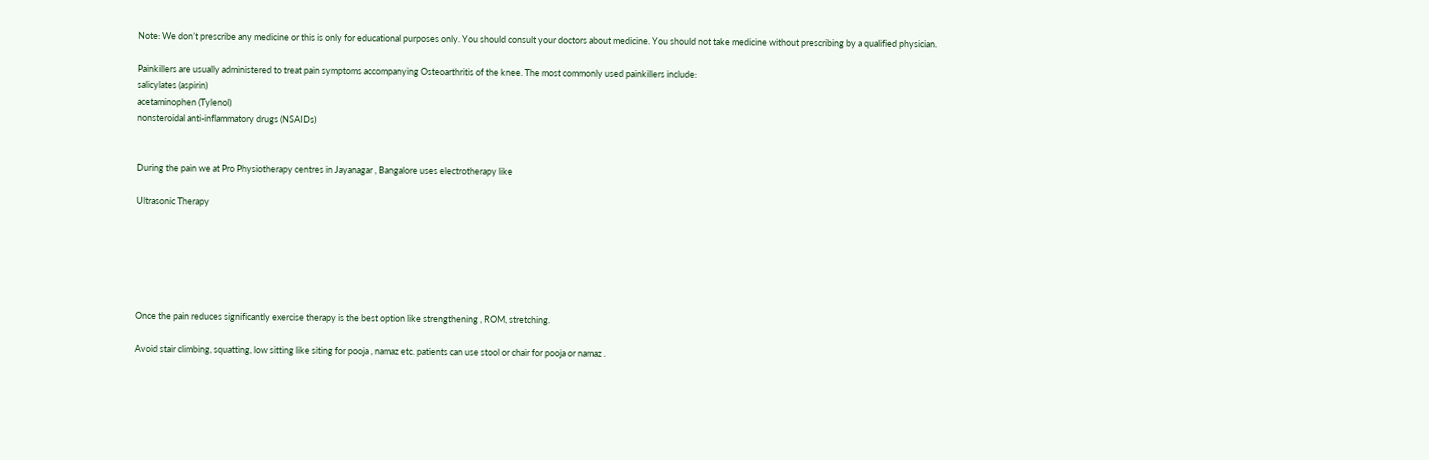Note: We don’t prescribe any medicine or this is only for educational purposes only. You should consult your doctors about medicine. You should not take medicine without prescribing by a qualified physician.

Painkillers are usually administered to treat pain symptoms accompanying Osteoarthritis of the knee. The most commonly used painkillers include:
salicylates (aspirin)
acetaminophen (Tylenol)
nonsteroidal anti-inflammatory drugs (NSAIDs)


During the pain we at Pro Physiotherapy centres in Jayanagar , Bangalore uses electrotherapy like

Ultrasonic Therapy






Once the pain reduces significantly exercise therapy is the best option like strengthening , ROM, stretching.

Avoid stair climbing, squatting, low sitting like siting for pooja , namaz etc. patients can use stool or chair for pooja or namaz .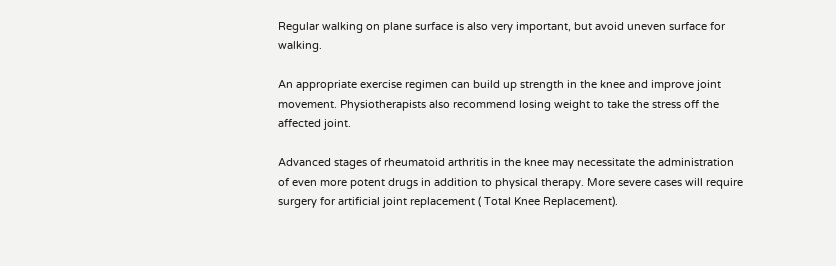Regular walking on plane surface is also very important, but avoid uneven surface for walking.

An appropriate exercise regimen can build up strength in the knee and improve joint movement. Physiotherapists also recommend losing weight to take the stress off the affected joint.

Advanced stages of rheumatoid arthritis in the knee may necessitate the administration of even more potent drugs in addition to physical therapy. More severe cases will require surgery for artificial joint replacement ( Total Knee Replacement).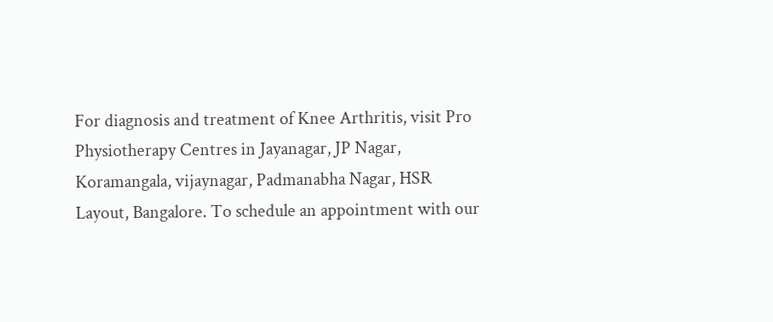For diagnosis and treatment of Knee Arthritis, visit Pro Physiotherapy Centres in Jayanagar, JP Nagar, Koramangala, vijaynagar, Padmanabha Nagar, HSR Layout, Bangalore. To schedule an appointment with our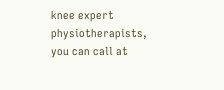knee expert physiotherapists, you can call at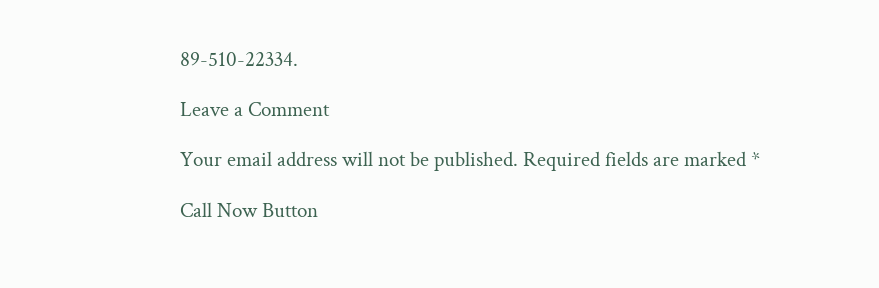89-510-22334.

Leave a Comment

Your email address will not be published. Required fields are marked *

Call Now Button